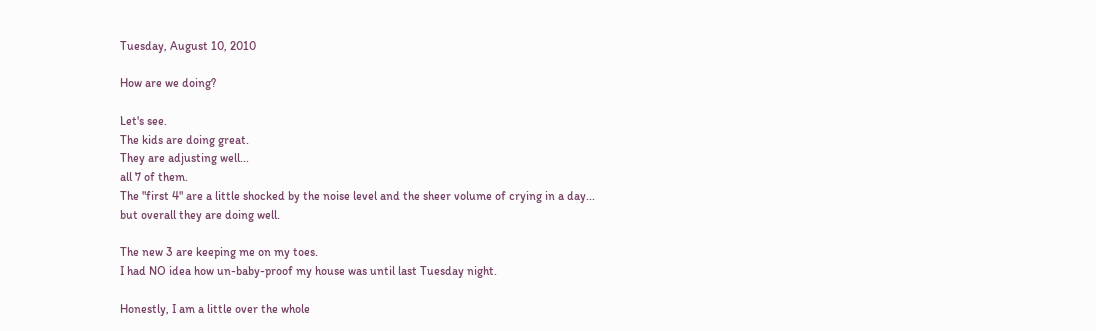Tuesday, August 10, 2010

How are we doing?

Let's see.
The kids are doing great.
They are adjusting well...
all 7 of them.
The "first 4" are a little shocked by the noise level and the sheer volume of crying in a day...
but overall they are doing well.

The new 3 are keeping me on my toes.
I had NO idea how un-baby-proof my house was until last Tuesday night.

Honestly, I am a little over the whole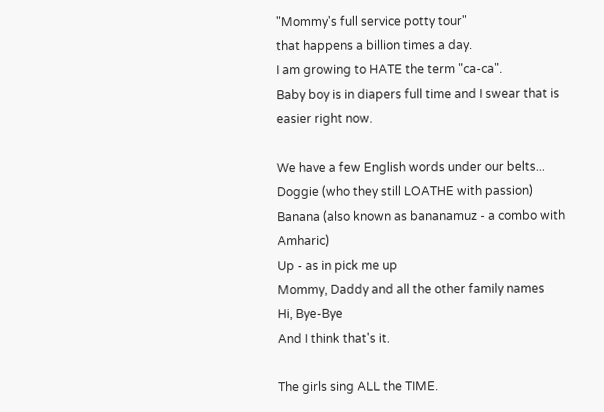"Mommy's full service potty tour"
that happens a billion times a day.
I am growing to HATE the term "ca-ca".
Baby boy is in diapers full time and I swear that is easier right now.

We have a few English words under our belts...
Doggie (who they still LOATHE with passion)
Banana (also known as bananamuz - a combo with Amharic)
Up - as in pick me up
Mommy, Daddy and all the other family names
Hi, Bye-Bye
And I think that's it.

The girls sing ALL the TIME.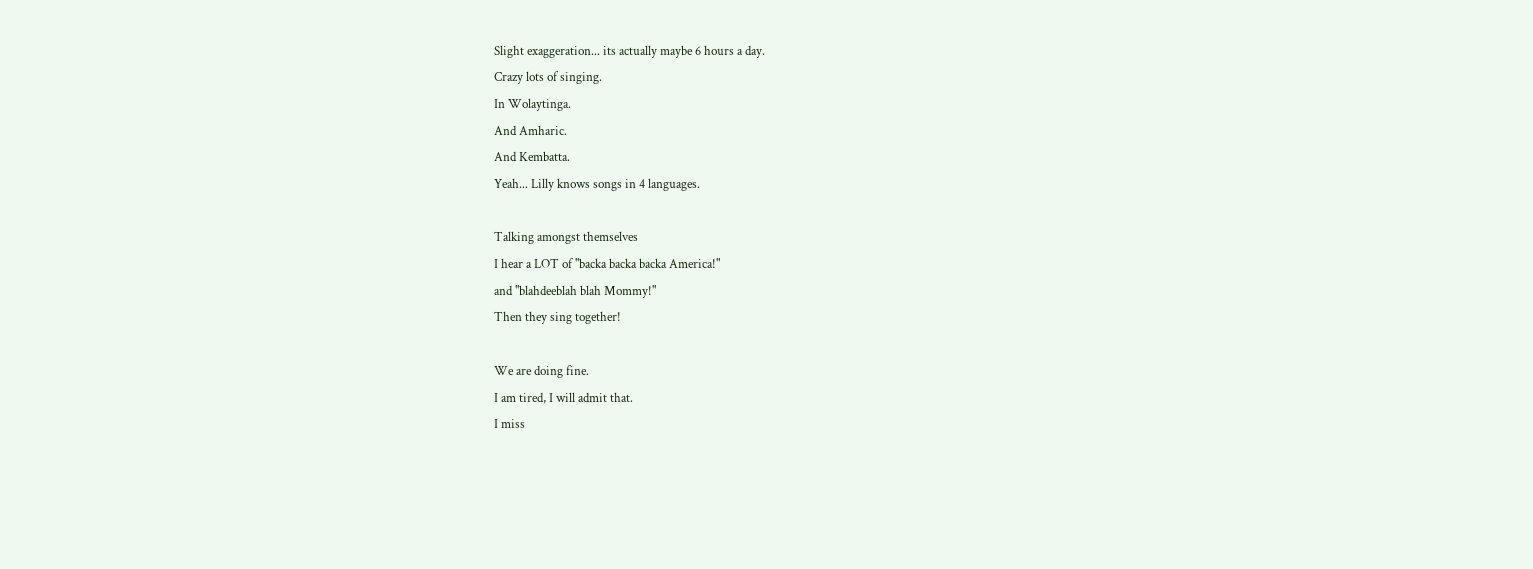Slight exaggeration... its actually maybe 6 hours a day.
Crazy lots of singing.
In Wolaytinga.
And Amharic.
And Kembatta.
Yeah... Lilly knows songs in 4 languages.

Talking amongst themselves
I hear a LOT of "backa backa backa America!"
and "blahdeeblah blah Mommy!"
Then they sing together!

We are doing fine.
I am tired, I will admit that.
I miss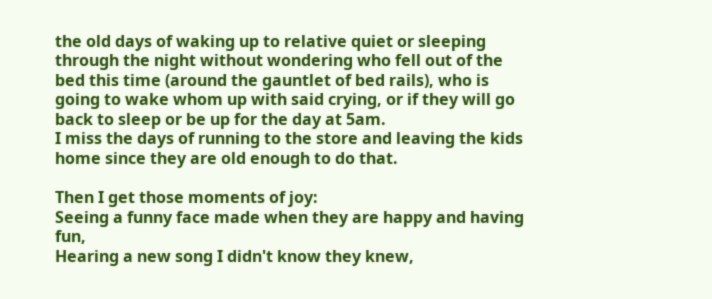the old days of waking up to relative quiet or sleeping through the night without wondering who fell out of the bed this time (around the gauntlet of bed rails), who is going to wake whom up with said crying, or if they will go back to sleep or be up for the day at 5am.
I miss the days of running to the store and leaving the kids home since they are old enough to do that.

Then I get those moments of joy:
Seeing a funny face made when they are happy and having fun,
Hearing a new song I didn't know they knew,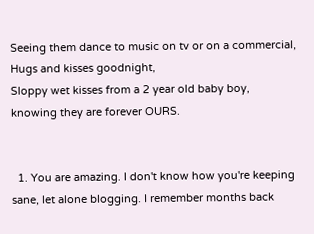Seeing them dance to music on tv or on a commercial,
Hugs and kisses goodnight,
Sloppy wet kisses from a 2 year old baby boy,
knowing they are forever OURS.


  1. You are amazing. I don't know how you're keeping sane, let alone blogging. I remember months back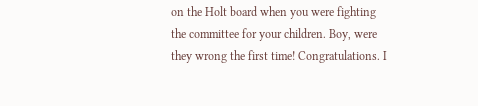on the Holt board when you were fighting the committee for your children. Boy, were they wrong the first time! Congratulations. I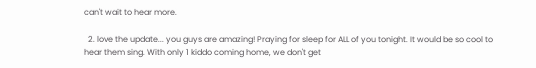can't wait to hear more.

  2. love the update... you guys are amazing! Praying for sleep for ALL of you tonight. It would be so cool to hear them sing. With only 1 kiddo coming home, we don't get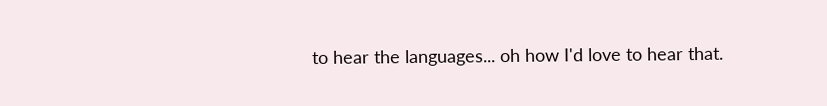to hear the languages... oh how I'd love to hear that.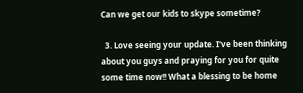Can we get our kids to skype sometime?

  3. Love seeing your update. I've been thinking about you guys and praying for you for quite some time now!! What a blessing to be home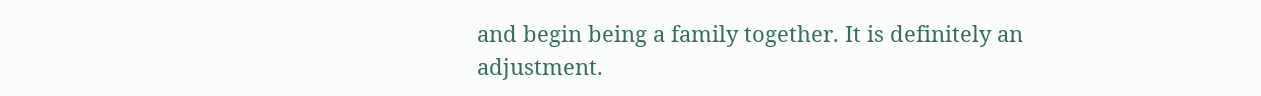and begin being a family together. It is definitely an adjustment.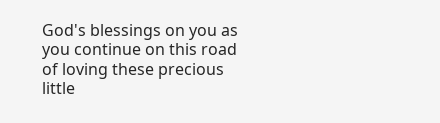God's blessings on you as you continue on this road of loving these precious little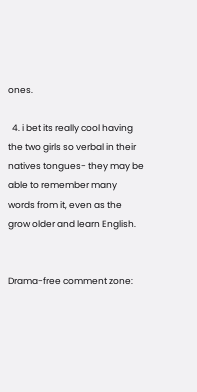ones.

  4. i bet its really cool having the two girls so verbal in their natives tongues- they may be able to remember many words from it, even as the grow older and learn English.


Drama-free comment zone: